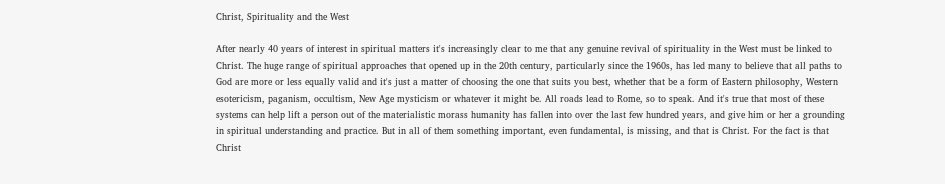Christ, Spirituality and the West

After nearly 40 years of interest in spiritual matters it's increasingly clear to me that any genuine revival of spirituality in the West must be linked to Christ. The huge range of spiritual approaches that opened up in the 20th century, particularly since the 1960s, has led many to believe that all paths to God are more or less equally valid and it's just a matter of choosing the one that suits you best, whether that be a form of Eastern philosophy, Western esotericism, paganism, occultism, New Age mysticism or whatever it might be. All roads lead to Rome, so to speak. And it's true that most of these systems can help lift a person out of the materialistic morass humanity has fallen into over the last few hundred years, and give him or her a grounding in spiritual understanding and practice. But in all of them something important, even fundamental, is missing, and that is Christ. For the fact is that Christ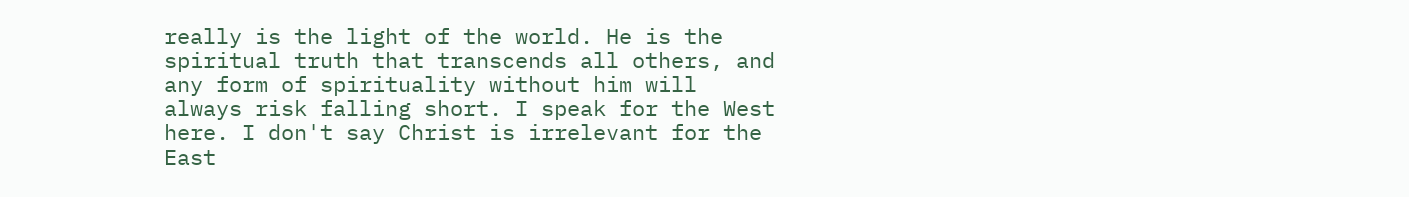really is the light of the world. He is the spiritual truth that transcends all others, and any form of spirituality without him will always risk falling short. I speak for the West here. I don't say Christ is irrelevant for the East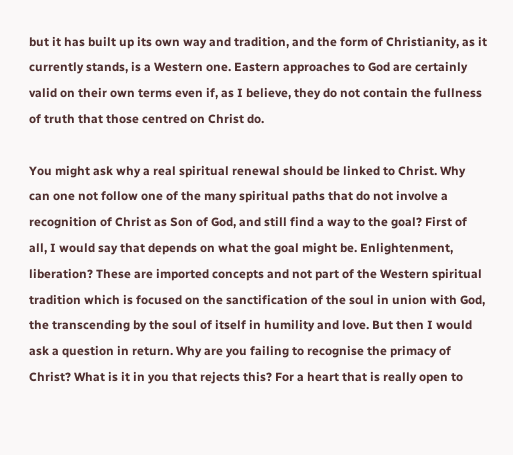but it has built up its own way and tradition, and the form of Christianity, as it currently stands, is a Western one. Eastern approaches to God are certainly valid on their own terms even if, as I believe, they do not contain the fullness of truth that those centred on Christ do.

You might ask why a real spiritual renewal should be linked to Christ. Why can one not follow one of the many spiritual paths that do not involve a recognition of Christ as Son of God, and still find a way to the goal? First of all, I would say that depends on what the goal might be. Enlightenment, liberation? These are imported concepts and not part of the Western spiritual tradition which is focused on the sanctification of the soul in union with God, the transcending by the soul of itself in humility and love. But then I would ask a question in return. Why are you failing to recognise the primacy of Christ? What is it in you that rejects this? For a heart that is really open to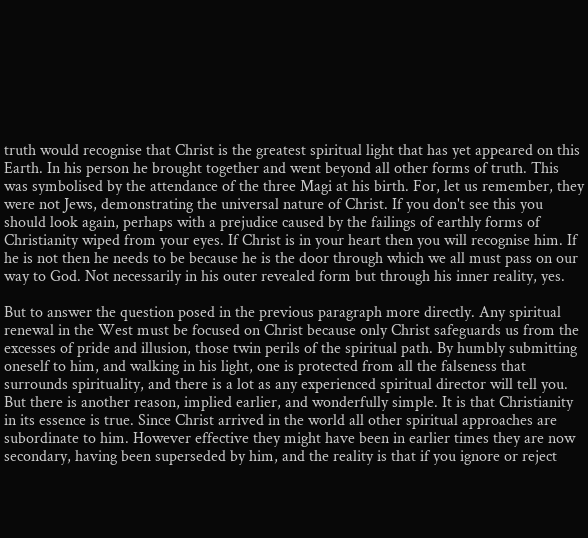truth would recognise that Christ is the greatest spiritual light that has yet appeared on this Earth. In his person he brought together and went beyond all other forms of truth. This was symbolised by the attendance of the three Magi at his birth. For, let us remember, they were not Jews, demonstrating the universal nature of Christ. If you don't see this you should look again, perhaps with a prejudice caused by the failings of earthly forms of Christianity wiped from your eyes. If Christ is in your heart then you will recognise him. If he is not then he needs to be because he is the door through which we all must pass on our way to God. Not necessarily in his outer revealed form but through his inner reality, yes.

But to answer the question posed in the previous paragraph more directly. Any spiritual renewal in the West must be focused on Christ because only Christ safeguards us from the excesses of pride and illusion, those twin perils of the spiritual path. By humbly submitting oneself to him, and walking in his light, one is protected from all the falseness that surrounds spirituality, and there is a lot as any experienced spiritual director will tell you. But there is another reason, implied earlier, and wonderfully simple. It is that Christianity in its essence is true. Since Christ arrived in the world all other spiritual approaches are subordinate to him. However effective they might have been in earlier times they are now secondary, having been superseded by him, and the reality is that if you ignore or reject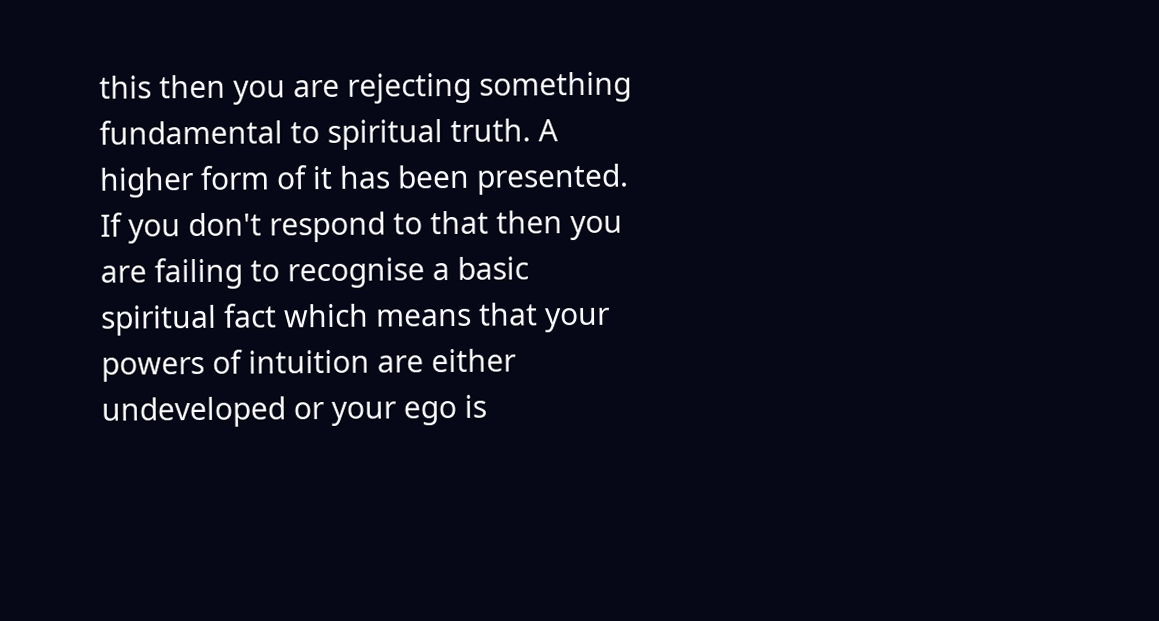this then you are rejecting something fundamental to spiritual truth. A higher form of it has been presented. If you don't respond to that then you are failing to recognise a basic spiritual fact which means that your powers of intuition are either undeveloped or your ego is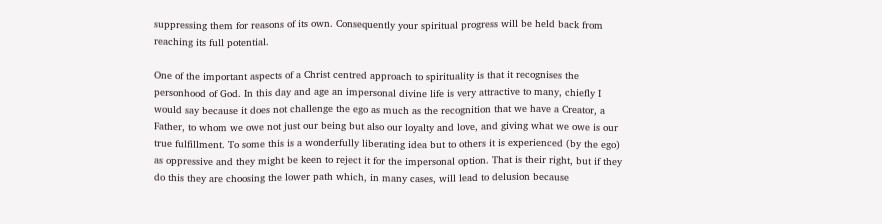suppressing them for reasons of its own. Consequently your spiritual progress will be held back from reaching its full potential.

One of the important aspects of a Christ centred approach to spirituality is that it recognises the personhood of God. In this day and age an impersonal divine life is very attractive to many, chiefly I would say because it does not challenge the ego as much as the recognition that we have a Creator, a Father, to whom we owe not just our being but also our loyalty and love, and giving what we owe is our true fulfillment. To some this is a wonderfully liberating idea but to others it is experienced (by the ego) as oppressive and they might be keen to reject it for the impersonal option. That is their right, but if they do this they are choosing the lower path which, in many cases, will lead to delusion because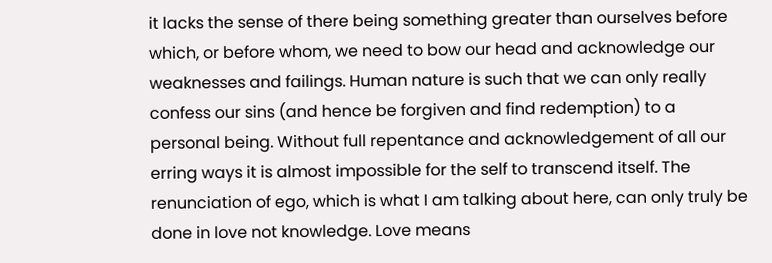it lacks the sense of there being something greater than ourselves before which, or before whom, we need to bow our head and acknowledge our weaknesses and failings. Human nature is such that we can only really confess our sins (and hence be forgiven and find redemption) to a personal being. Without full repentance and acknowledgement of all our erring ways it is almost impossible for the self to transcend itself. The renunciation of ego, which is what I am talking about here, can only truly be done in love not knowledge. Love means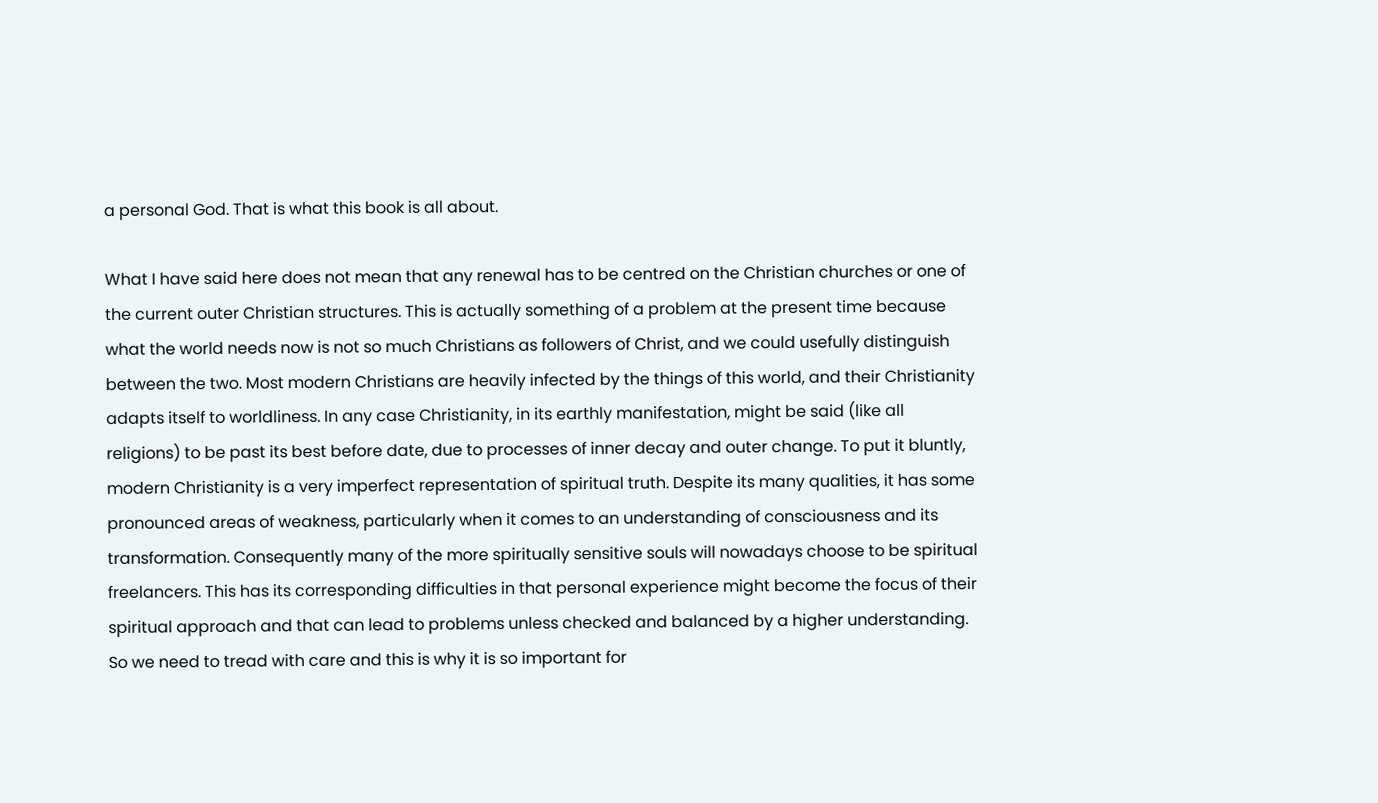a personal God. That is what this book is all about.

What I have said here does not mean that any renewal has to be centred on the Christian churches or one of the current outer Christian structures. This is actually something of a problem at the present time because what the world needs now is not so much Christians as followers of Christ, and we could usefully distinguish between the two. Most modern Christians are heavily infected by the things of this world, and their Christianity adapts itself to worldliness. In any case Christianity, in its earthly manifestation, might be said (like all religions) to be past its best before date, due to processes of inner decay and outer change. To put it bluntly, modern Christianity is a very imperfect representation of spiritual truth. Despite its many qualities, it has some pronounced areas of weakness, particularly when it comes to an understanding of consciousness and its transformation. Consequently many of the more spiritually sensitive souls will nowadays choose to be spiritual freelancers. This has its corresponding difficulties in that personal experience might become the focus of their spiritual approach and that can lead to problems unless checked and balanced by a higher understanding. So we need to tread with care and this is why it is so important for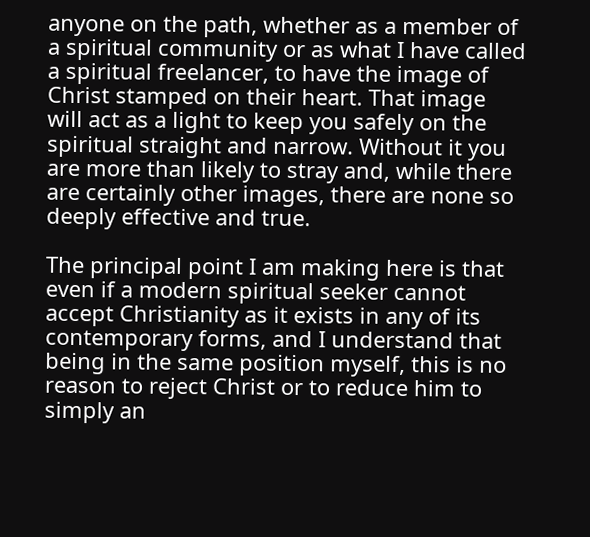anyone on the path, whether as a member of a spiritual community or as what I have called a spiritual freelancer, to have the image of Christ stamped on their heart. That image will act as a light to keep you safely on the spiritual straight and narrow. Without it you are more than likely to stray and, while there are certainly other images, there are none so deeply effective and true.

The principal point I am making here is that even if a modern spiritual seeker cannot accept Christianity as it exists in any of its contemporary forms, and I understand that being in the same position myself, this is no reason to reject Christ or to reduce him to simply an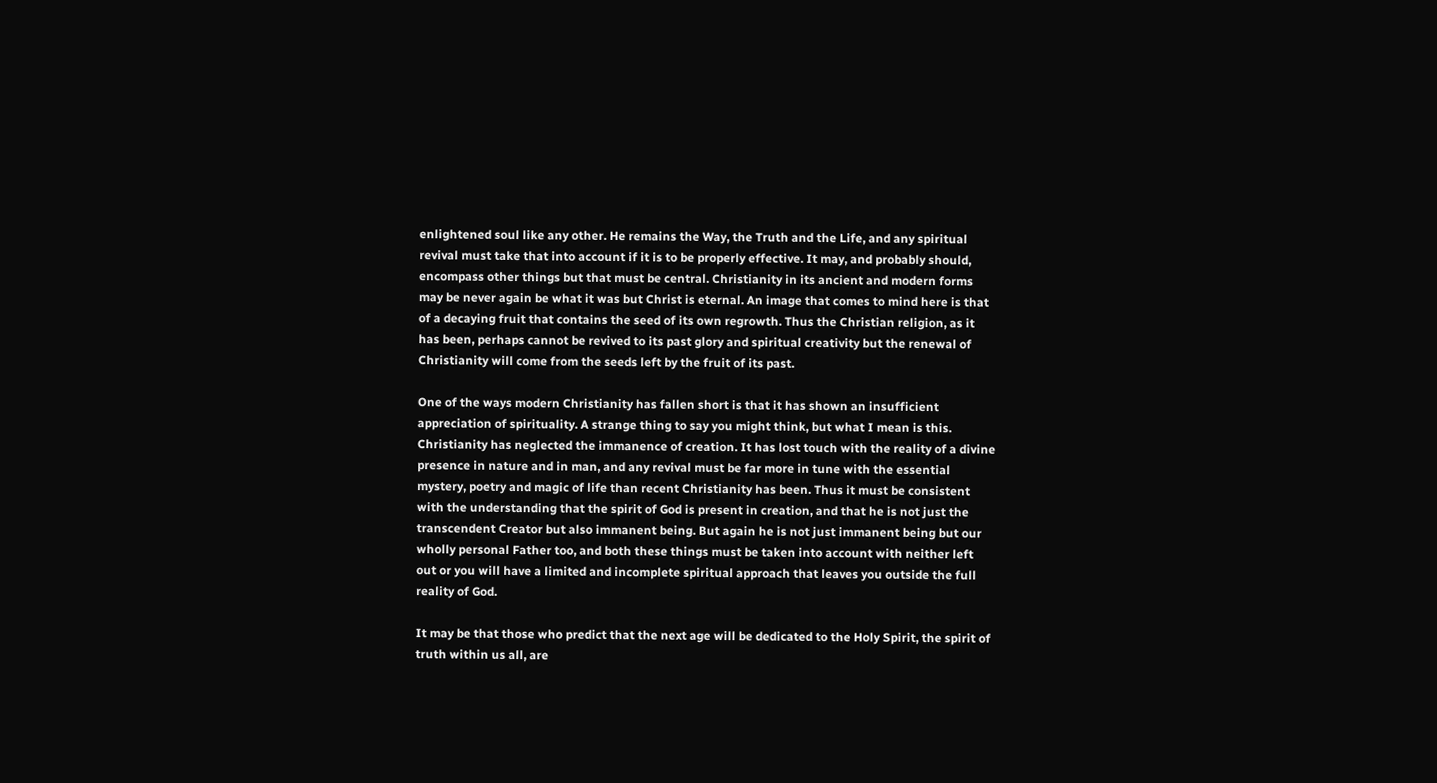enlightened soul like any other. He remains the Way, the Truth and the Life, and any spiritual revival must take that into account if it is to be properly effective. It may, and probably should, encompass other things but that must be central. Christianity in its ancient and modern forms may be never again be what it was but Christ is eternal. An image that comes to mind here is that of a decaying fruit that contains the seed of its own regrowth. Thus the Christian religion, as it has been, perhaps cannot be revived to its past glory and spiritual creativity but the renewal of Christianity will come from the seeds left by the fruit of its past.

One of the ways modern Christianity has fallen short is that it has shown an insufficient appreciation of spirituality. A strange thing to say you might think, but what I mean is this. Christianity has neglected the immanence of creation. It has lost touch with the reality of a divine presence in nature and in man, and any revival must be far more in tune with the essential mystery, poetry and magic of life than recent Christianity has been. Thus it must be consistent with the understanding that the spirit of God is present in creation, and that he is not just the transcendent Creator but also immanent being. But again he is not just immanent being but our wholly personal Father too, and both these things must be taken into account with neither left out or you will have a limited and incomplete spiritual approach that leaves you outside the full reality of God.

It may be that those who predict that the next age will be dedicated to the Holy Spirit, the spirit of truth within us all, are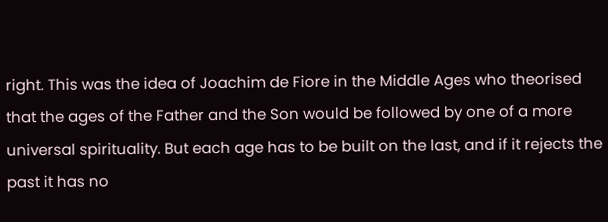right. This was the idea of Joachim de Fiore in the Middle Ages who theorised that the ages of the Father and the Son would be followed by one of a more universal spirituality. But each age has to be built on the last, and if it rejects the past it has no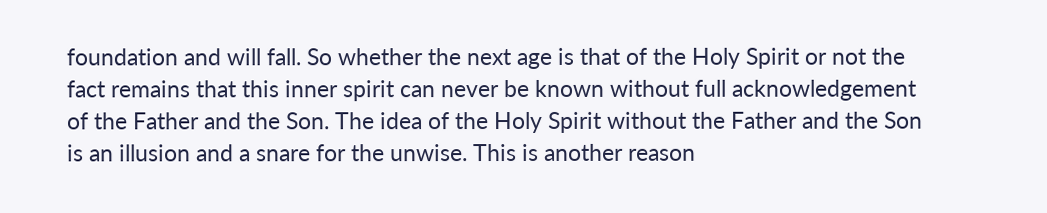foundation and will fall. So whether the next age is that of the Holy Spirit or not the fact remains that this inner spirit can never be known without full acknowledgement of the Father and the Son. The idea of the Holy Spirit without the Father and the Son is an illusion and a snare for the unwise. This is another reason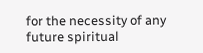for the necessity of any future spiritual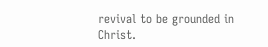revival to be grounded in Christ.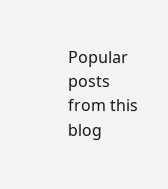Popular posts from this blog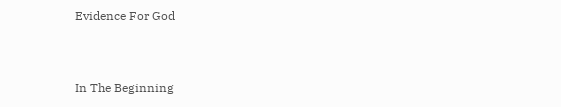Evidence For God


In The Beginning